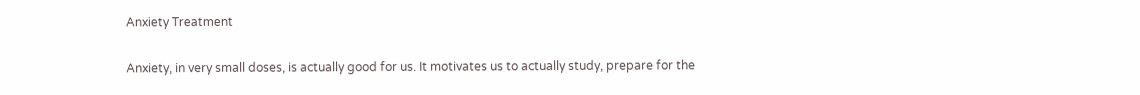Anxiety Treatment

Anxiety, in very small doses, is actually good for us. It motivates us to actually study, prepare for the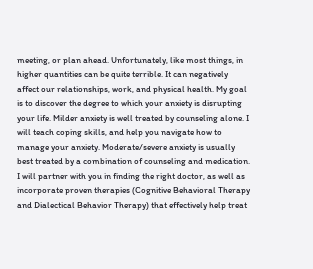meeting, or plan ahead. Unfortunately, like most things, in higher quantities can be quite terrible. It can negatively affect our relationships, work, and physical health. My goal is to discover the degree to which your anxiety is disrupting your life. Milder anxiety is well treated by counseling alone. I will teach coping skills, and help you navigate how to manage your anxiety. Moderate/severe anxiety is usually best treated by a combination of counseling and medication. I will partner with you in finding the right doctor, as well as incorporate proven therapies (Cognitive Behavioral Therapy and Dialectical Behavior Therapy) that effectively help treat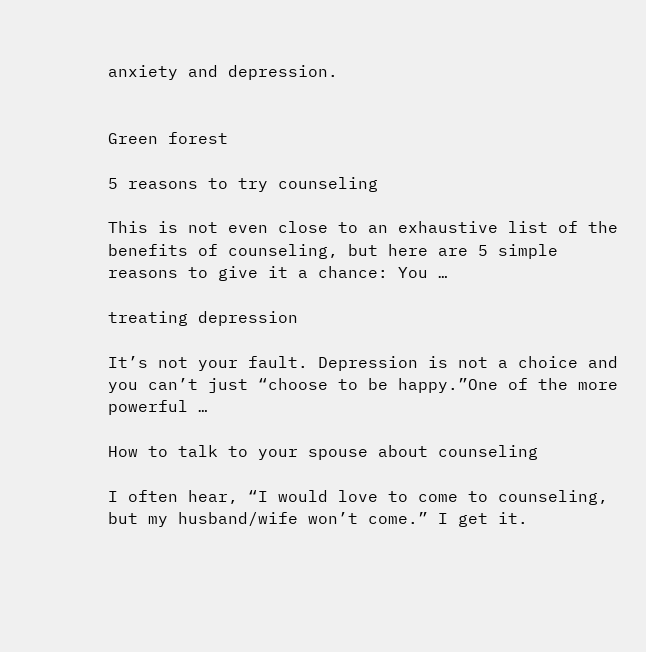anxiety and depression.


Green forest

5 reasons to try counseling

This is not even close to an exhaustive list of the benefits of counseling, but here are 5 simple reasons to give it a chance: You …

treating depression

It’s not your fault. Depression is not a choice and you can’t just “choose to be happy.”One of the more powerful …

How to talk to your spouse about counseling

I often hear, “I would love to come to counseling, but my husband/wife won’t come.” I get it.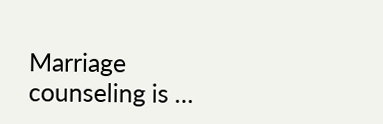Marriage counseling is …